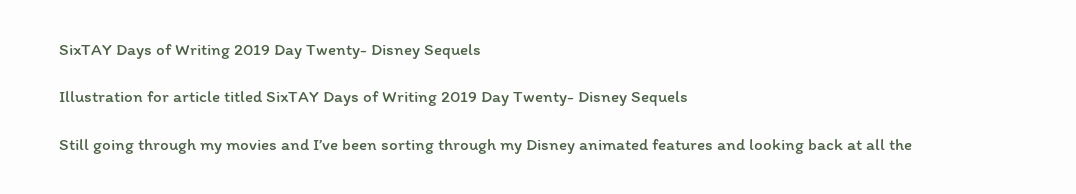SixTAY Days of Writing 2019 Day Twenty- Disney Sequels

Illustration for article titled SixTAY Days of Writing 2019 Day Twenty- Disney Sequels

Still going through my movies and I’ve been sorting through my Disney animated features and looking back at all the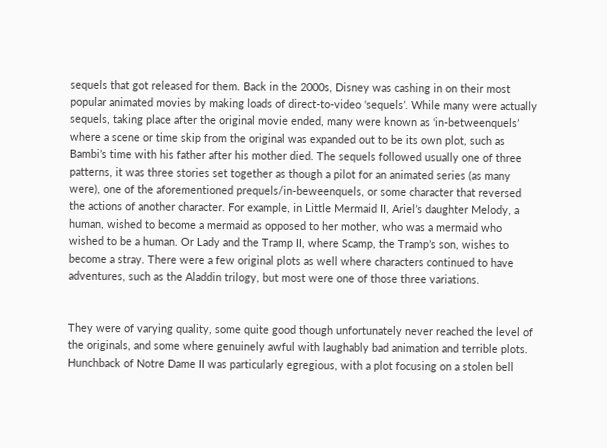sequels that got released for them. Back in the 2000s, Disney was cashing in on their most popular animated movies by making loads of direct-to-video ‘sequels’. While many were actually sequels, taking place after the original movie ended, many were known as ‘in-betweenquels’ where a scene or time skip from the original was expanded out to be its own plot, such as Bambi’s time with his father after his mother died. The sequels followed usually one of three patterns, it was three stories set together as though a pilot for an animated series (as many were), one of the aforementioned prequels/in-beweenquels, or some character that reversed the actions of another character. For example, in Little Mermaid II, Ariel’s daughter Melody, a human, wished to become a mermaid as opposed to her mother, who was a mermaid who wished to be a human. Or Lady and the Tramp II, where Scamp, the Tramp’s son, wishes to become a stray. There were a few original plots as well where characters continued to have adventures, such as the Aladdin trilogy, but most were one of those three variations.


They were of varying quality, some quite good though unfortunately never reached the level of the originals, and some where genuinely awful with laughably bad animation and terrible plots. Hunchback of Notre Dame II was particularly egregious, with a plot focusing on a stolen bell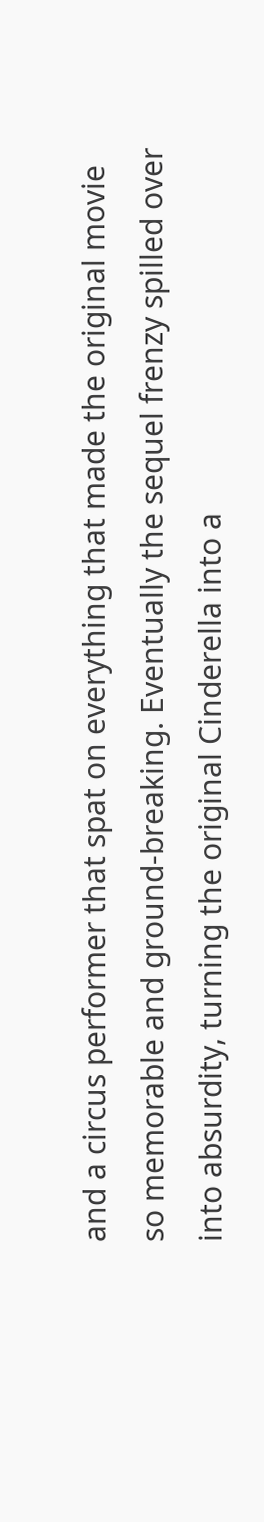and a circus performer that spat on everything that made the original movie so memorable and ground-breaking. Eventually the sequel frenzy spilled over into absurdity, turning the original Cinderella into a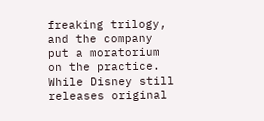freaking trilogy, and the company put a moratorium on the practice. While Disney still releases original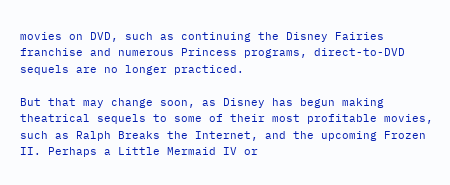movies on DVD, such as continuing the Disney Fairies franchise and numerous Princess programs, direct-to-DVD sequels are no longer practiced.

But that may change soon, as Disney has begun making theatrical sequels to some of their most profitable movies, such as Ralph Breaks the Internet, and the upcoming Frozen II. Perhaps a Little Mermaid IV or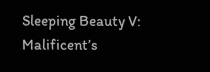Sleeping Beauty V: Malificent’s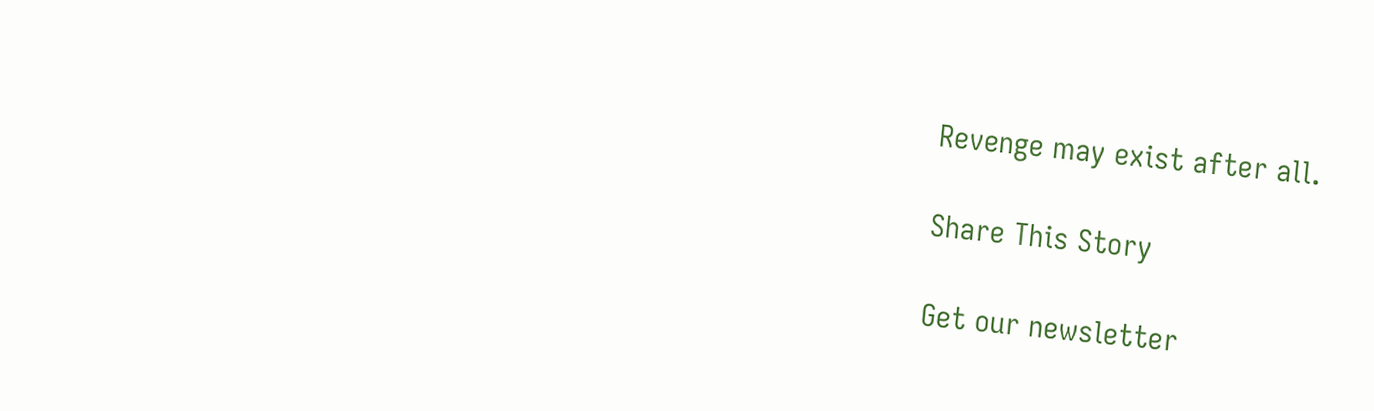Revenge may exist after all.

Share This Story

Get our newsletter